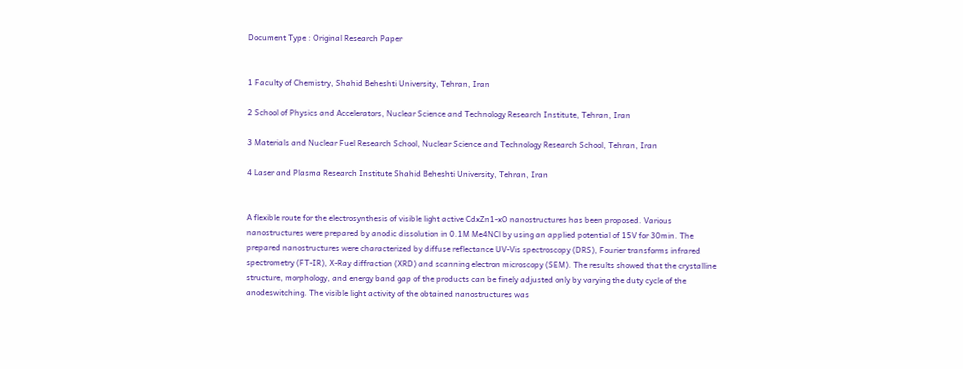Document Type : Original Research Paper


1 Faculty of Chemistry, Shahid Beheshti University, Tehran, Iran

2 School of Physics and Accelerators, Nuclear Science and Technology Research Institute, Tehran, Iran

3 Materials and Nuclear Fuel Research School, Nuclear Science and Technology Research School, Tehran, Iran

4 Laser and Plasma Research Institute Shahid Beheshti University, Tehran, Iran


A flexible route for the electrosynthesis of visible light active CdxZn1-xO nanostructures has been proposed. Various nanostructures were prepared by anodic dissolution in 0.1M Me4NCl by using an applied potential of 15V for 30min. The prepared nanostructures were characterized by diffuse reflectance UV-Vis spectroscopy (DRS), Fourier transforms infrared spectrometry (FT-IR), X-Ray diffraction (XRD) and scanning electron microscopy (SEM). The results showed that the crystalline structure, morphology, and energy band gap of the products can be finely adjusted only by varying the duty cycle of the anodeswitching. The visible light activity of the obtained nanostructures was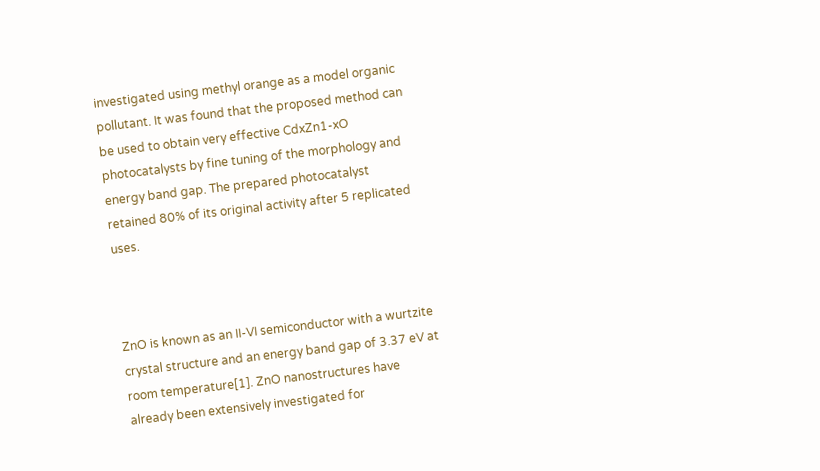investigated using methyl orange as a model organic pollutant. It was found that the proposed method can be used to obtain very effective CdxZn1-xO photocatalysts by fine tuning of the morphology and energy band gap. The prepared photocatalyst retained 80% of its original activity after 5 replicated uses.



ZnO is known as an II-VI semiconductor with a wurtzite crystal structure and an energy band gap of 3.37 eV at room temperature[1]. ZnO nanostructures have already been extensively investigated for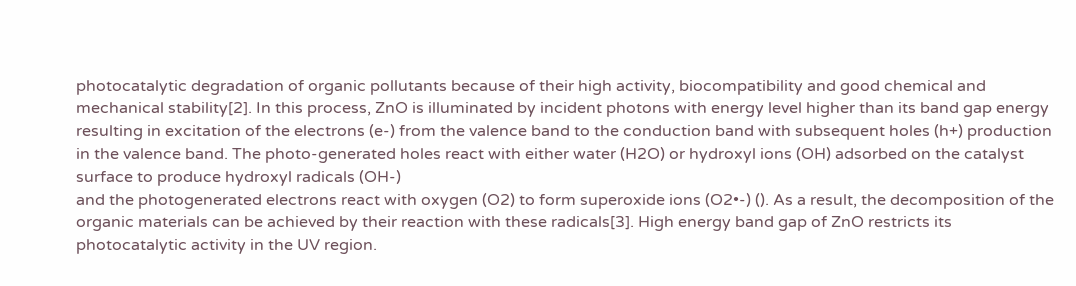photocatalytic degradation of organic pollutants because of their high activity, biocompatibility and good chemical and mechanical stability[2]. In this process, ZnO is illuminated by incident photons with energy level higher than its band gap energy resulting in excitation of the electrons (e-) from the valence band to the conduction band with subsequent holes (h+) production in the valence band. The photo-generated holes react with either water (H2O) or hydroxyl ions (OH) adsorbed on the catalyst surface to produce hydroxyl radicals (OH-)
and the photogenerated electrons react with oxygen (O2) to form superoxide ions (O2•-) (). As a result, the decomposition of the organic materials can be achieved by their reaction with these radicals[3]. High energy band gap of ZnO restricts its photocatalytic activity in the UV region.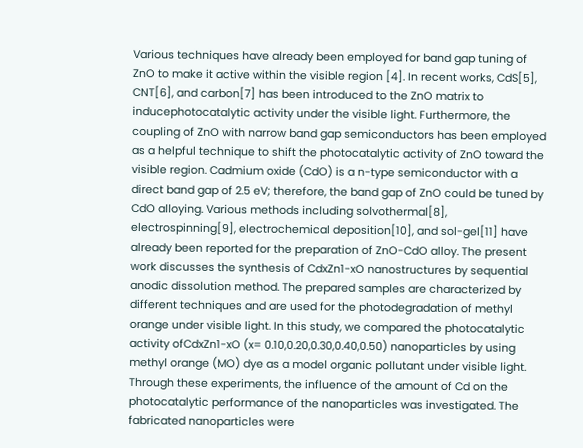Various techniques have already been employed for band gap tuning of ZnO to make it active within the visible region [4]. In recent works, CdS[5], CNT[6], and carbon[7] has been introduced to the ZnO matrix to inducephotocatalytic activity under the visible light. Furthermore, the coupling of ZnO with narrow band gap semiconductors has been employed as a helpful technique to shift the photocatalytic activity of ZnO toward the visible region. Cadmium oxide (CdO) is a n-type semiconductor with a direct band gap of 2.5 eV; therefore, the band gap of ZnO could be tuned by CdO alloying. Various methods including solvothermal[8], electrospinning[9], electrochemical deposition[10], and sol-gel[11] have already been reported for the preparation of ZnO-CdO alloy. The present work discusses the synthesis of CdxZn1-xO nanostructures by sequential anodic dissolution method. The prepared samples are characterized by different techniques and are used for the photodegradation of methyl orange under visible light. In this study, we compared the photocatalytic activity ofCdxZn1-xO (x= 0.10,0.20,0.30,0.40,0.50) nanoparticles by using methyl orange (MO) dye as a model organic pollutant under visible light. Through these experiments, the influence of the amount of Cd on the photocatalytic performance of the nanoparticles was investigated. The fabricated nanoparticles were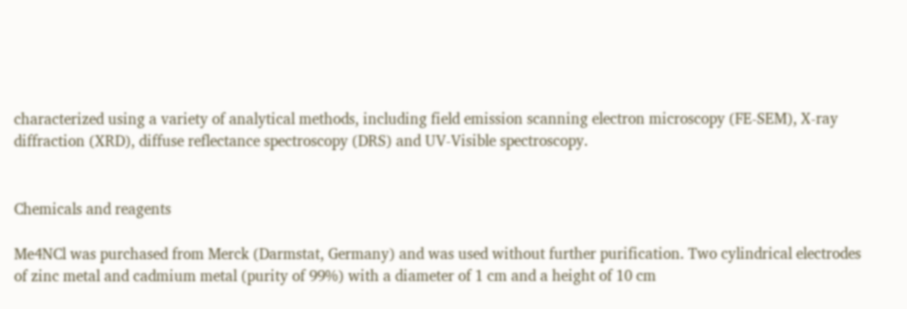characterized using a variety of analytical methods, including field emission scanning electron microscopy (FE-SEM), X-ray diffraction (XRD), diffuse reflectance spectroscopy (DRS) and UV-Visible spectroscopy.


Chemicals and reagents

Me4NCl was purchased from Merck (Darmstat, Germany) and was used without further purification. Two cylindrical electrodes of zinc metal and cadmium metal (purity of 99%) with a diameter of 1 cm and a height of 10 cm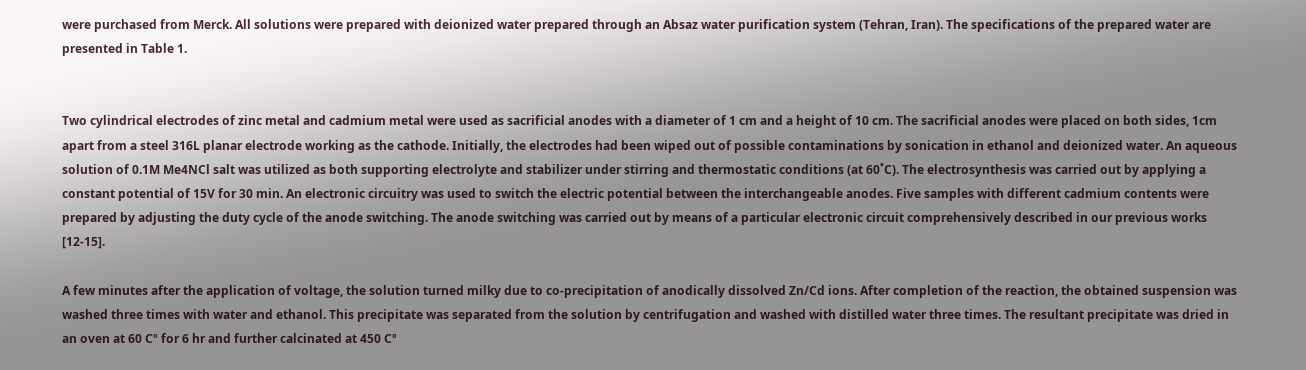were purchased from Merck. All solutions were prepared with deionized water prepared through an Absaz water purification system (Tehran, Iran). The specifications of the prepared water are presented in Table 1.


Two cylindrical electrodes of zinc metal and cadmium metal were used as sacrificial anodes with a diameter of 1 cm and a height of 10 cm. The sacrificial anodes were placed on both sides, 1cm apart from a steel 316L planar electrode working as the cathode. Initially, the electrodes had been wiped out of possible contaminations by sonication in ethanol and deionized water. An aqueous solution of 0.1M Me4NCl salt was utilized as both supporting electrolyte and stabilizer under stirring and thermostatic conditions (at 60˚C). The electrosynthesis was carried out by applying a constant potential of 15V for 30 min. An electronic circuitry was used to switch the electric potential between the interchangeable anodes. Five samples with different cadmium contents were prepared by adjusting the duty cycle of the anode switching. The anode switching was carried out by means of a particular electronic circuit comprehensively described in our previous works [12-15].

A few minutes after the application of voltage, the solution turned milky due to co-precipitation of anodically dissolved Zn/Cd ions. After completion of the reaction, the obtained suspension was washed three times with water and ethanol. This precipitate was separated from the solution by centrifugation and washed with distilled water three times. The resultant precipitate was dried in an oven at 60 Cº for 6 hr and further calcinated at 450 Cº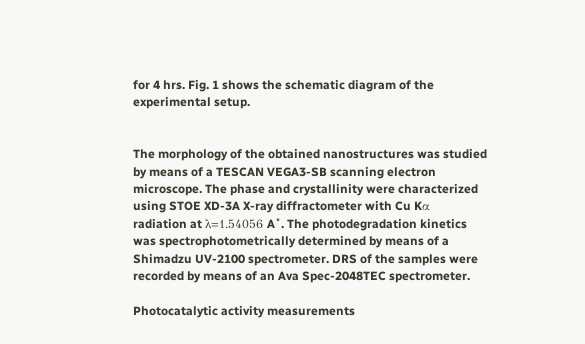for 4 hrs. Fig. 1 shows the schematic diagram of the experimental setup.


The morphology of the obtained nanostructures was studied by means of a TESCAN VEGA3-SB scanning electron microscope. The phase and crystallinity were characterized using STOE XD-3A X-ray diffractometer with Cu Kα radiation at λ=1.54056 A˚. The photodegradation kinetics was spectrophotometrically determined by means of a Shimadzu UV-2100 spectrometer. DRS of the samples were recorded by means of an Ava Spec-2048TEC spectrometer.

Photocatalytic activity measurements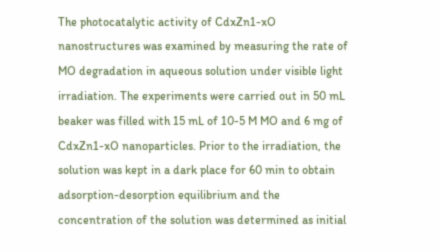The photocatalytic activity of CdxZn1-xO nanostructures was examined by measuring the rate of MO degradation in aqueous solution under visible light irradiation. The experiments were carried out in 50 mL beaker was filled with 15 mL of 10-5 M MO and 6 mg of CdxZn1-xO nanoparticles. Prior to the irradiation, the solution was kept in a dark place for 60 min to obtain adsorption-desorption equilibrium and the concentration of the solution was determined as initial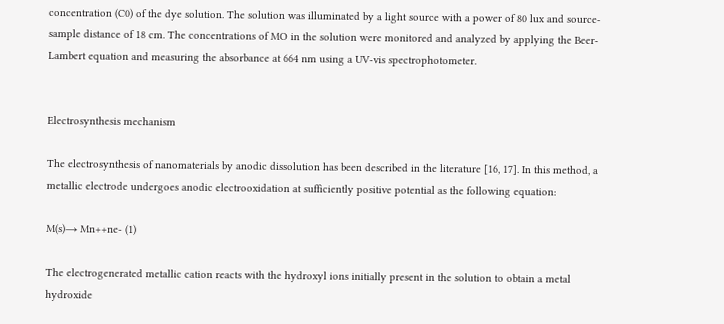concentration (C0) of the dye solution. The solution was illuminated by a light source with a power of 80 lux and source-sample distance of 18 cm. The concentrations of MO in the solution were monitored and analyzed by applying the Beer-Lambert equation and measuring the absorbance at 664 nm using a UV-vis spectrophotometer.


Electrosynthesis mechanism

The electrosynthesis of nanomaterials by anodic dissolution has been described in the literature [16, 17]. In this method, a metallic electrode undergoes anodic electrooxidation at sufficiently positive potential as the following equation:

M(s)→ Mn++ne- (1)

The electrogenerated metallic cation reacts with the hydroxyl ions initially present in the solution to obtain a metal hydroxide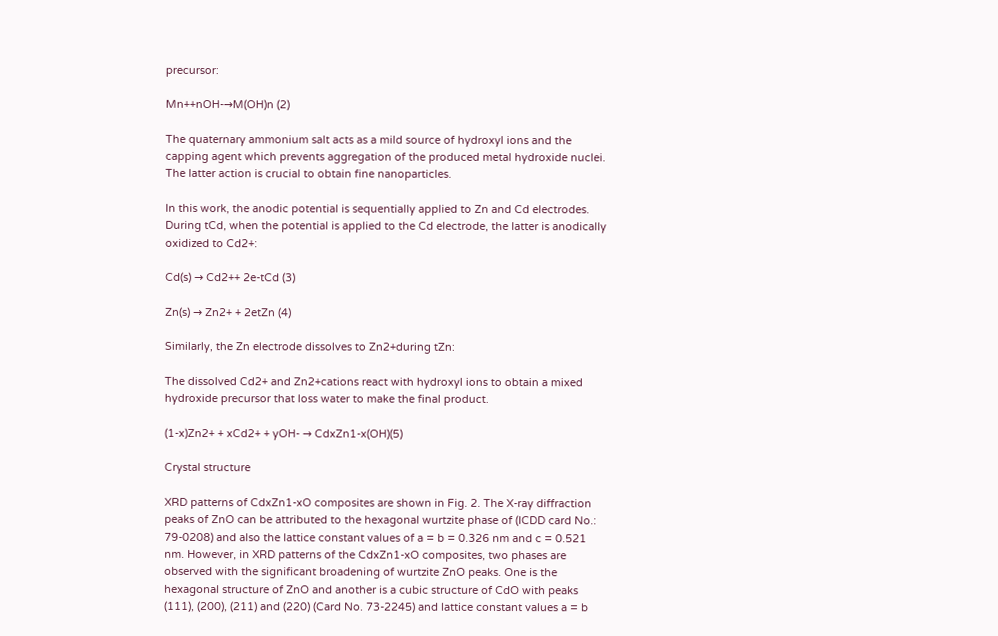precursor:

Mn++nOH-→M(OH)n (2)

The quaternary ammonium salt acts as a mild source of hydroxyl ions and the capping agent which prevents aggregation of the produced metal hydroxide nuclei. The latter action is crucial to obtain fine nanoparticles.

In this work, the anodic potential is sequentially applied to Zn and Cd electrodes. During tCd, when the potential is applied to the Cd electrode, the latter is anodically oxidized to Cd2+:

Cd(s) → Cd2++ 2e-tCd (3)

Zn(s) → Zn2+ + 2etZn (4)

Similarly, the Zn electrode dissolves to Zn2+during tZn:

The dissolved Cd2+ and Zn2+cations react with hydroxyl ions to obtain a mixed hydroxide precursor that loss water to make the final product.

(1-x)Zn2+ + xCd2+ + yOH- → CdxZn1-x(OH)(5)

Crystal structure

XRD patterns of CdxZn1-xO composites are shown in Fig. 2. The X-ray diffraction peaks of ZnO can be attributed to the hexagonal wurtzite phase of (ICDD card No.: 79-0208) and also the lattice constant values of a = b = 0.326 nm and c = 0.521 nm. However, in XRD patterns of the CdxZn1-xO composites, two phases are observed with the significant broadening of wurtzite ZnO peaks. One is the hexagonal structure of ZnO and another is a cubic structure of CdO with peaks (111), (200), (211) and (220) (Card No. 73-2245) and lattice constant values a = b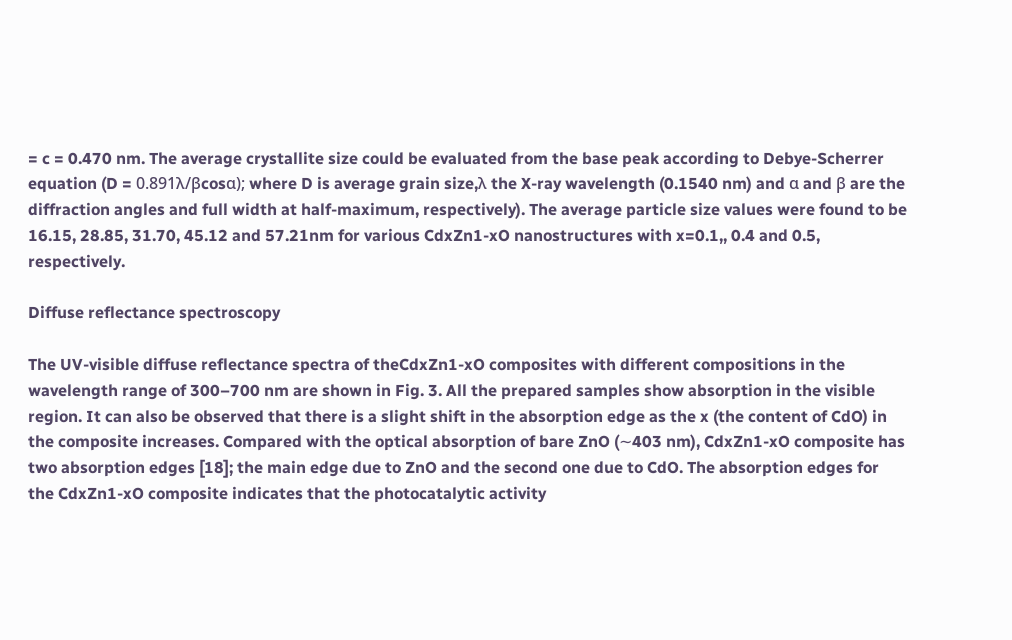= c = 0.470 nm. The average crystallite size could be evaluated from the base peak according to Debye-Scherrer equation (D = 0.891λ/βcosα); where D is average grain size,λ the X-ray wavelength (0.1540 nm) and α and β are the diffraction angles and full width at half-maximum, respectively). The average particle size values were found to be 16.15, 28.85, 31.70, 45.12 and 57.21nm for various CdxZn1-xO nanostructures with x=0.1,, 0.4 and 0.5, respectively.

Diffuse reflectance spectroscopy

The UV-visible diffuse reflectance spectra of theCdxZn1-xO composites with different compositions in the wavelength range of 300–700 nm are shown in Fig. 3. All the prepared samples show absorption in the visible region. It can also be observed that there is a slight shift in the absorption edge as the x (the content of CdO) in the composite increases. Compared with the optical absorption of bare ZnO (∼403 nm), CdxZn1-xO composite has two absorption edges [18]; the main edge due to ZnO and the second one due to CdO. The absorption edges for the CdxZn1-xO composite indicates that the photocatalytic activity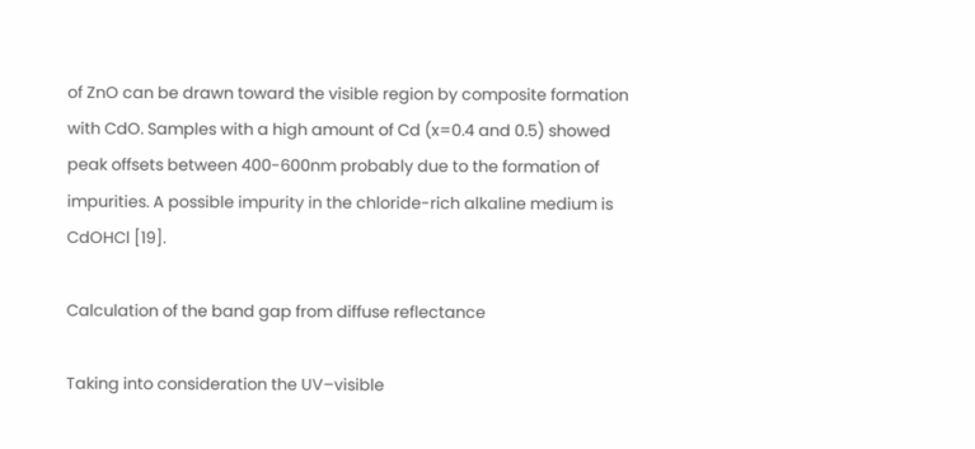of ZnO can be drawn toward the visible region by composite formation with CdO. Samples with a high amount of Cd (x=0.4 and 0.5) showed peak offsets between 400-600nm probably due to the formation of impurities. A possible impurity in the chloride-rich alkaline medium is CdOHCl [19].

Calculation of the band gap from diffuse reflectance

Taking into consideration the UV–visible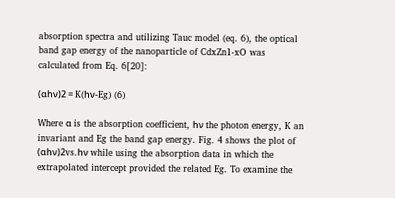absorption spectra and utilizing Tauc model (eq. 6), the optical band gap energy of the nanoparticle of CdxZn1-xO was calculated from Eq. 6[20]:

(αhν)2 = K(hν-Eg) (6)

Where α is the absorption coefficient, hν the photon energy, K an invariant and Eg the band gap energy. Fig. 4 shows the plot of (αhν)2vs.hν while using the absorption data in which the extrapolated intercept provided the related Eg. To examine the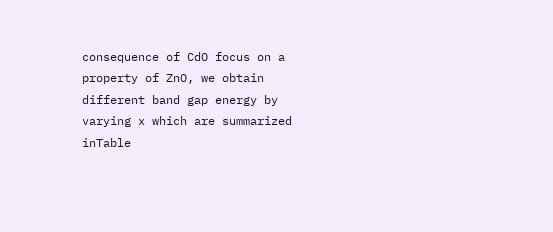consequence of CdO focus on a property of ZnO, we obtain different band gap energy by varying x which are summarized inTable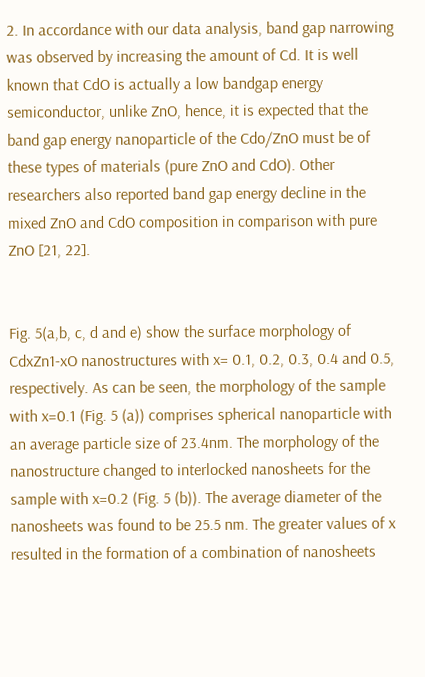2. In accordance with our data analysis, band gap narrowing was observed by increasing the amount of Cd. It is well known that CdO is actually a low bandgap energy semiconductor, unlike ZnO, hence, it is expected that the band gap energy nanoparticle of the Cdo/ZnO must be of these types of materials (pure ZnO and CdO). Other researchers also reported band gap energy decline in the mixed ZnO and CdO composition in comparison with pure ZnO [21, 22].


Fig. 5(a,b, c, d and e) show the surface morphology of CdxZn1-xO nanostructures with x= 0.1, 0.2, 0.3, 0.4 and 0.5, respectively. As can be seen, the morphology of the sample with x=0.1 (Fig. 5 (a)) comprises spherical nanoparticle with an average particle size of 23.4nm. The morphology of the nanostructure changed to interlocked nanosheets for the sample with x=0.2 (Fig. 5 (b)). The average diameter of the nanosheets was found to be 25.5 nm. The greater values of x resulted in the formation of a combination of nanosheets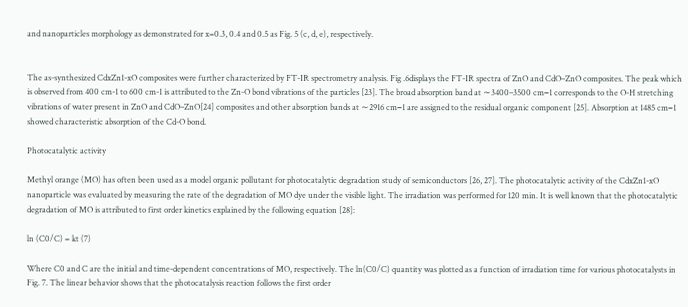and nanoparticles morphology as demonstrated for x=0.3, 0.4 and 0.5 as Fig. 5 (c, d, e), respectively.


The as-synthesized CdxZn1-xO composites were further characterized by FT-IR spectrometry analysis. Fig .6displays the FT-IR spectra of ZnO and CdO–ZnO composites. The peak which is observed from 400 cm-1 to 600 cm-1 is attributed to the Zn-O bond vibrations of the particles [23]. The broad absorption band at ∼3400–3500 cm−1 corresponds to the O-H stretching vibrations of water present in ZnO and CdO–ZnO[24] composites and other absorption bands at ∼2916 cm−1 are assigned to the residual organic component [25]. Absorption at 1485 cm−1 showed characteristic absorption of the Cd-O bond.

Photocatalytic activity

Methyl orange (MO) has often been used as a model organic pollutant for photocatalytic degradation study of semiconductors [26, 27]. The photocatalytic activity of the CdxZn1-xO nanoparticle was evaluated by measuring the rate of the degradation of MO dye under the visible light. The irradiation was performed for 120 min. It is well known that the photocatalytic degradation of MO is attributed to first order kinetics explained by the following equation [28]:

ln (C0/C) = kt (7)

Where C0 and C are the initial and time-dependent concentrations of MO, respectively. The ln(C0/C) quantity was plotted as a function of irradiation time for various photocatalysts in Fig. 7. The linear behavior shows that the photocatalysis reaction follows the first order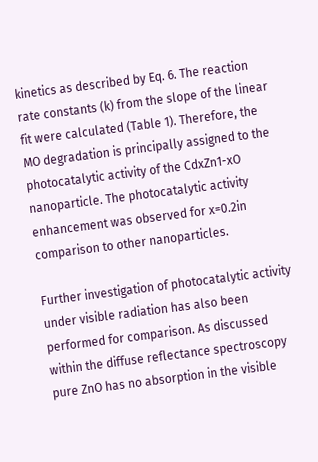kinetics as described by Eq. 6. The reaction rate constants (k) from the slope of the linear fit were calculated (Table 1). Therefore, the MO degradation is principally assigned to the photocatalytic activity of the CdxZn1-xO nanoparticle. The photocatalytic activity enhancement was observed for x=0.2in comparison to other nanoparticles.

Further investigation of photocatalytic activity under visible radiation has also been performed for comparison. As discussed within the diffuse reflectance spectroscopy pure ZnO has no absorption in the visible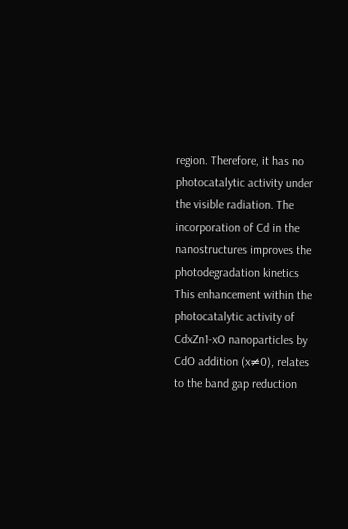region. Therefore, it has no photocatalytic activity under the visible radiation. The incorporation of Cd in the nanostructures improves the photodegradation kinetics This enhancement within the photocatalytic activity of CdxZn1-xO nanoparticles by CdO addition (x≠0), relates to the band gap reduction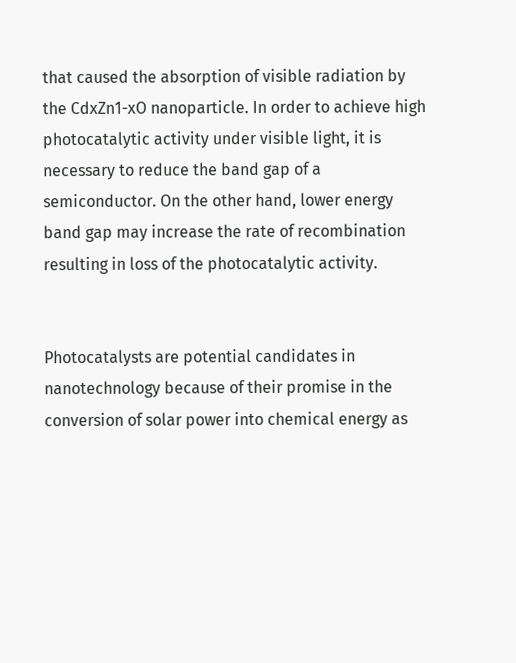that caused the absorption of visible radiation by the CdxZn1-xO nanoparticle. In order to achieve high photocatalytic activity under visible light, it is necessary to reduce the band gap of a semiconductor. On the other hand, lower energy band gap may increase the rate of recombination resulting in loss of the photocatalytic activity.


Photocatalysts are potential candidates in nanotechnology because of their promise in the conversion of solar power into chemical energy as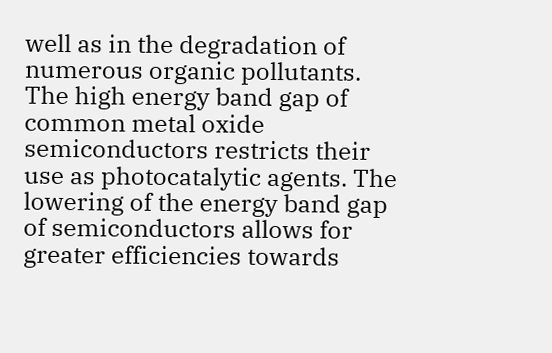well as in the degradation of numerous organic pollutants. The high energy band gap of common metal oxide semiconductors restricts their use as photocatalytic agents. The lowering of the energy band gap of semiconductors allows for greater efficiencies towards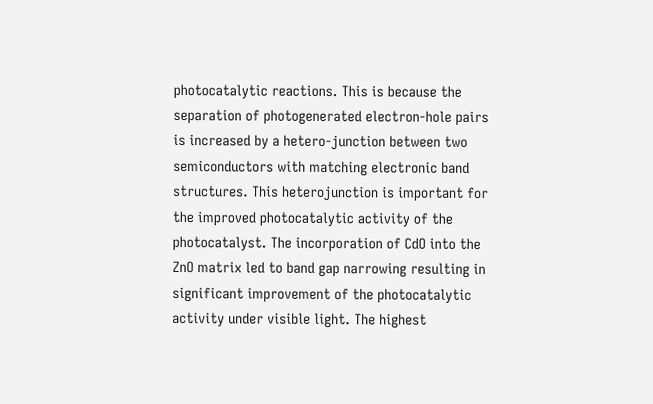photocatalytic reactions. This is because the separation of photogenerated electron-hole pairs is increased by a hetero-junction between two semiconductors with matching electronic band structures. This heterojunction is important for the improved photocatalytic activity of the photocatalyst. The incorporation of CdO into the ZnO matrix led to band gap narrowing resulting in significant improvement of the photocatalytic activity under visible light. The highest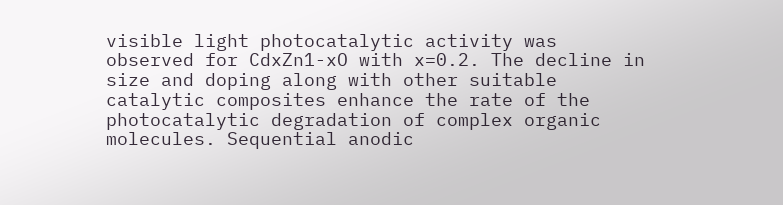visible light photocatalytic activity was observed for CdxZn1-xO with x=0.2. The decline in size and doping along with other suitable catalytic composites enhance the rate of the photocatalytic degradation of complex organic molecules. Sequential anodic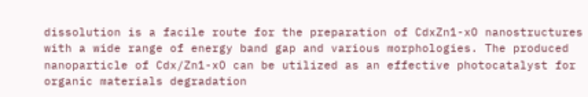dissolution is a facile route for the preparation of CdxZn1-xO nanostructures with a wide range of energy band gap and various morphologies. The produced nanoparticle of Cdx/Zn1-xO can be utilized as an effective photocatalyst for organic materials degradation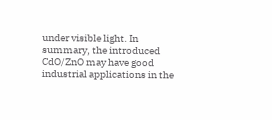under visible light. In summary, the introduced CdO/ZnO may have good industrial applications in the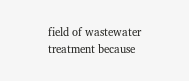field of wastewater treatment because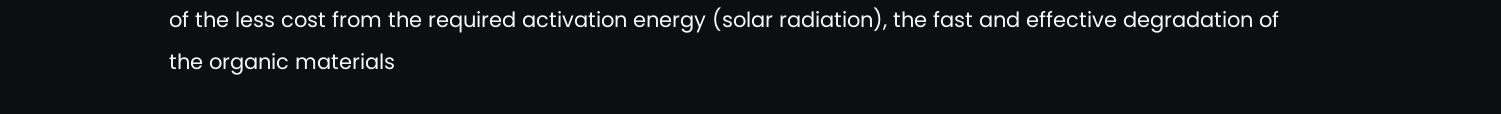of the less cost from the required activation energy (solar radiation), the fast and effective degradation of the organic materials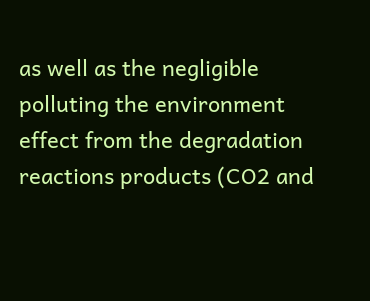as well as the negligible polluting the environment effect from the degradation reactions products (CO2 and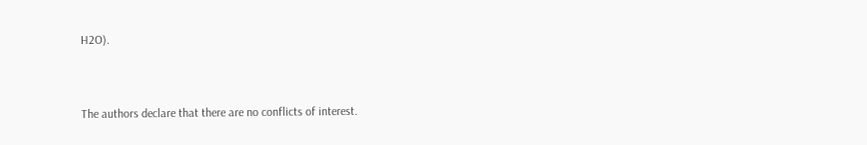H2O).


The authors declare that there are no conflicts of interest.